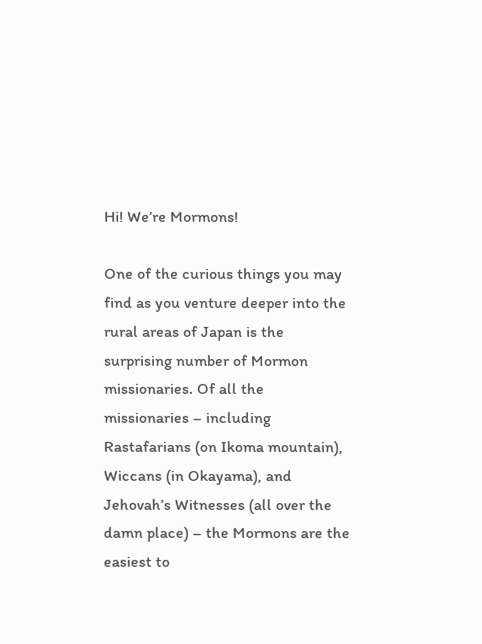Hi! We’re Mormons!

One of the curious things you may find as you venture deeper into the rural areas of Japan is the surprising number of Mormon missionaries. Of all the missionaries – including Rastafarians (on Ikoma mountain), Wiccans (in Okayama), and Jehovah’s Witnesses (all over the damn place) – the Mormons are the easiest to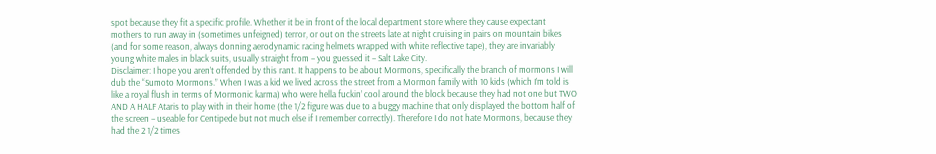spot because they fit a specific profile. Whether it be in front of the local department store where they cause expectant mothers to run away in (sometimes unfeigned) terror, or out on the streets late at night cruising in pairs on mountain bikes (and for some reason, always donning aerodynamic racing helmets wrapped with white reflective tape), they are invariably young white males in black suits, usually straight from – you guessed it – Salt Lake City.
Disclaimer: I hope you aren’t offended by this rant. It happens to be about Mormons, specifically the branch of mormons I will dub the “Sumoto Mormons.” When I was a kid we lived across the street from a Mormon family with 10 kids (which I’m told is like a royal flush in terms of Mormonic karma) who were hella fuckin’ cool around the block because they had not one but TWO AND A HALF Ataris to play with in their home (the 1/2 figure was due to a buggy machine that only displayed the bottom half of the screen – useable for Centipede but not much else if I remember correctly). Therefore I do not hate Mormons, because they had the 2 1/2 times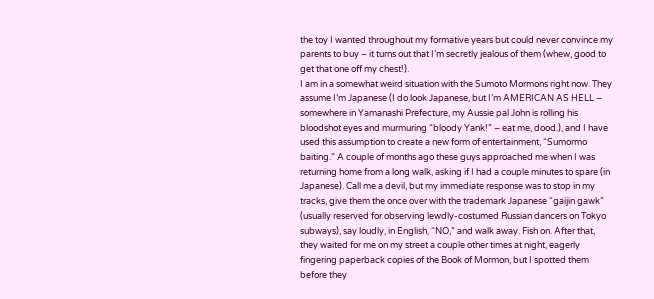the toy I wanted throughout my formative years but could never convince my parents to buy – it turns out that I’m secretly jealous of them (whew, good to get that one off my chest!).
I am in a somewhat weird situation with the Sumoto Mormons right now. They assume I’m Japanese (I do look Japanese, but I’m AMERICAN AS HELL – somewhere in Yamanashi Prefecture, my Aussie pal John is rolling his bloodshot eyes and murmuring “bloody Yank!” – eat me, dood.), and I have used this assumption to create a new form of entertainment, “Sumormo baiting.” A couple of months ago these guys approached me when I was returning home from a long walk, asking if I had a couple minutes to spare (in Japanese). Call me a devil, but my immediate response was to stop in my tracks, give them the once over with the trademark Japanese “gaijin gawk” (usually reserved for observing lewdly-costumed Russian dancers on Tokyo subways), say loudly, in English, “NO,” and walk away. Fish on. After that, they waited for me on my street a couple other times at night, eagerly fingering paperback copies of the Book of Mormon, but I spotted them before they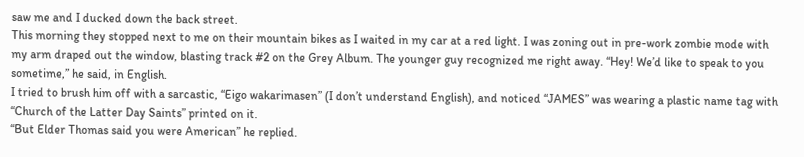saw me and I ducked down the back street.
This morning they stopped next to me on their mountain bikes as I waited in my car at a red light. I was zoning out in pre-work zombie mode with my arm draped out the window, blasting track #2 on the Grey Album. The younger guy recognized me right away. “Hey! We’d like to speak to you sometime,” he said, in English.
I tried to brush him off with a sarcastic, “Eigo wakarimasen” (I don’t understand English), and noticed “JAMES” was wearing a plastic name tag with “Church of the Latter Day Saints” printed on it.
“But Elder Thomas said you were American” he replied.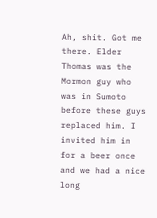Ah, shit. Got me there. Elder Thomas was the Mormon guy who was in Sumoto before these guys replaced him. I invited him in for a beer once and we had a nice long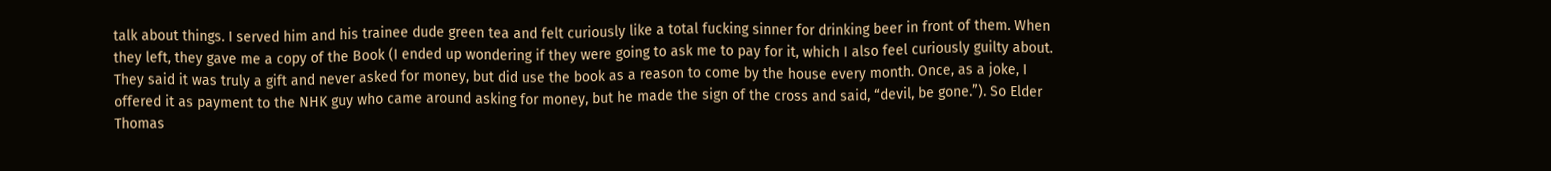talk about things. I served him and his trainee dude green tea and felt curiously like a total fucking sinner for drinking beer in front of them. When they left, they gave me a copy of the Book (I ended up wondering if they were going to ask me to pay for it, which I also feel curiously guilty about. They said it was truly a gift and never asked for money, but did use the book as a reason to come by the house every month. Once, as a joke, I offered it as payment to the NHK guy who came around asking for money, but he made the sign of the cross and said, “devil, be gone.”). So Elder Thomas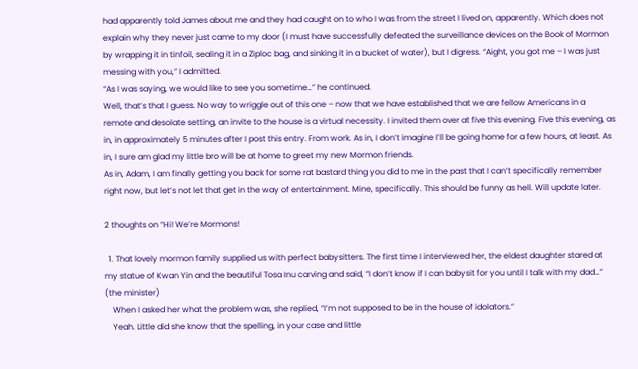had apparently told James about me and they had caught on to who I was from the street I lived on, apparently. Which does not explain why they never just came to my door (I must have successfully defeated the surveillance devices on the Book of Mormon by wrapping it in tinfoil, sealing it in a Ziploc bag, and sinking it in a bucket of water), but I digress. “Aight, you got me – I was just messing with you,” I admitted.
“As I was saying, we would like to see you sometime…” he continued.
Well, that’s that I guess. No way to wriggle out of this one – now that we have established that we are fellow Americans in a remote and desolate setting, an invite to the house is a virtual necessity. I invited them over at five this evening. Five this evening, as in, in approximately 5 minutes after I post this entry. From work. As in, I don’t imagine I’ll be going home for a few hours, at least. As in, I sure am glad my little bro will be at home to greet my new Mormon friends.
As in, Adam, I am finally getting you back for some rat bastard thing you did to me in the past that I can’t specifically remember right now, but let’s not let that get in the way of entertainment. Mine, specifically. This should be funny as hell. Will update later.

2 thoughts on “Hi! We’re Mormons!

  1. That lovely mormon family supplied us with perfect babysitters. The first time I interviewed her, the eldest daughter stared at my statue of Kwan Yin and the beautiful Tosa Inu carving and said, “I don’t know if I can babysit for you until I talk with my dad…” (the minister)
    When I asked her what the problem was, she replied, “I’m not supposed to be in the house of idolators.”
    Yeah. Little did she know that the spelling, in your case and little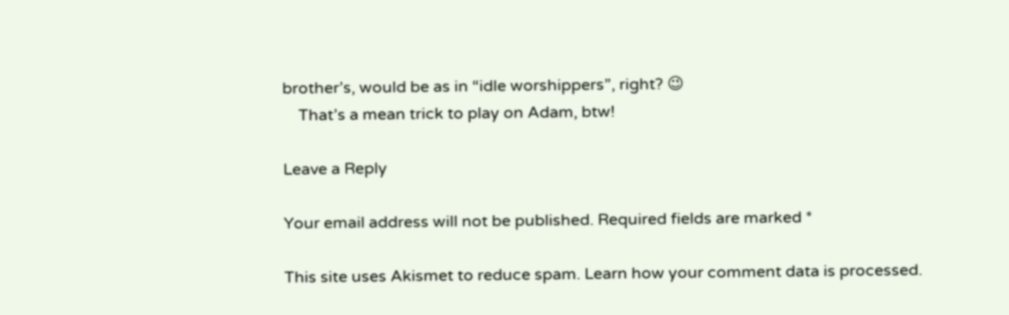brother’s, would be as in “idle worshippers”, right? 😉
    That’s a mean trick to play on Adam, btw!

Leave a Reply

Your email address will not be published. Required fields are marked *

This site uses Akismet to reduce spam. Learn how your comment data is processed.